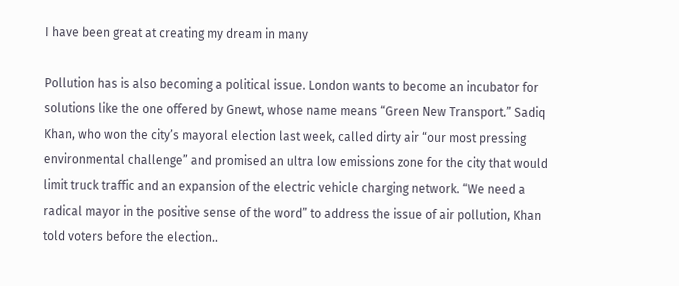I have been great at creating my dream in many

Pollution has is also becoming a political issue. London wants to become an incubator for solutions like the one offered by Gnewt, whose name means “Green New Transport.” Sadiq Khan, who won the city’s mayoral election last week, called dirty air “our most pressing environmental challenge” and promised an ultra low emissions zone for the city that would limit truck traffic and an expansion of the electric vehicle charging network. “We need a radical mayor in the positive sense of the word” to address the issue of air pollution, Khan told voters before the election..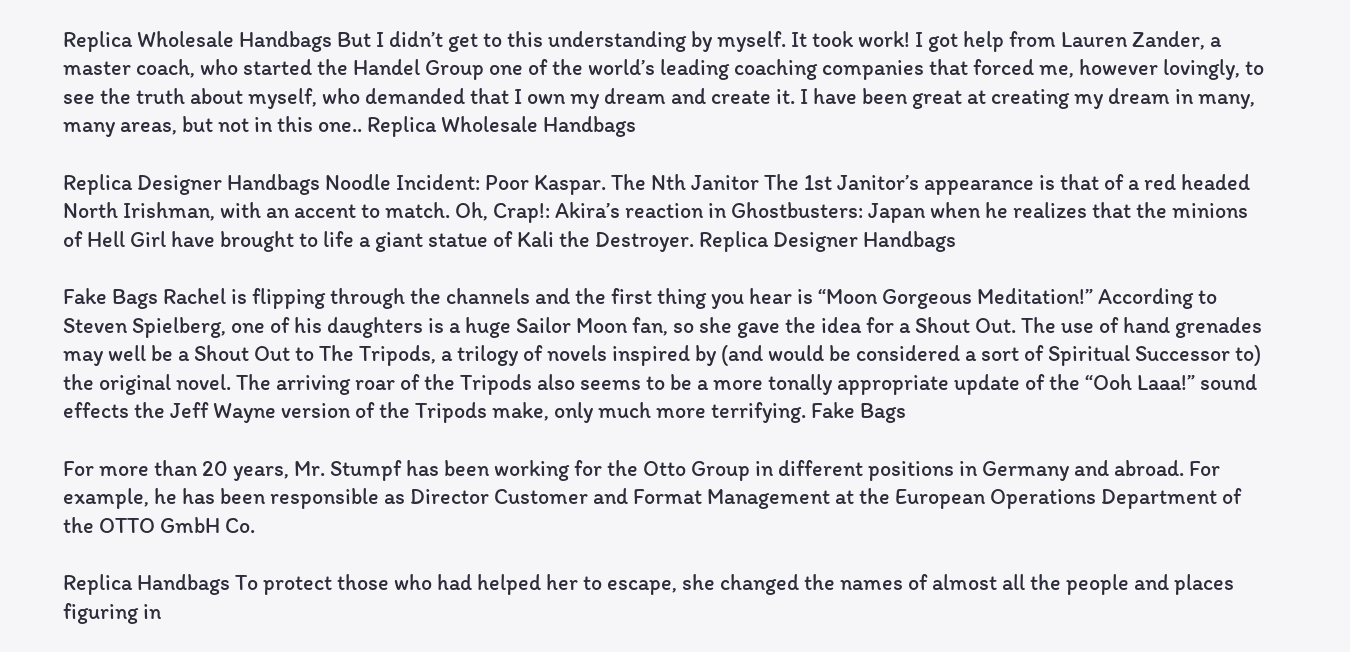Replica Wholesale Handbags But I didn’t get to this understanding by myself. It took work! I got help from Lauren Zander, a master coach, who started the Handel Group one of the world’s leading coaching companies that forced me, however lovingly, to see the truth about myself, who demanded that I own my dream and create it. I have been great at creating my dream in many, many areas, but not in this one.. Replica Wholesale Handbags

Replica Designer Handbags Noodle Incident: Poor Kaspar. The Nth Janitor The 1st Janitor’s appearance is that of a red headed North Irishman, with an accent to match. Oh, Crap!: Akira’s reaction in Ghostbusters: Japan when he realizes that the minions of Hell Girl have brought to life a giant statue of Kali the Destroyer. Replica Designer Handbags

Fake Bags Rachel is flipping through the channels and the first thing you hear is “Moon Gorgeous Meditation!” According to Steven Spielberg, one of his daughters is a huge Sailor Moon fan, so she gave the idea for a Shout Out. The use of hand grenades may well be a Shout Out to The Tripods, a trilogy of novels inspired by (and would be considered a sort of Spiritual Successor to) the original novel. The arriving roar of the Tripods also seems to be a more tonally appropriate update of the “Ooh Laaa!” sound effects the Jeff Wayne version of the Tripods make, only much more terrifying. Fake Bags

For more than 20 years, Mr. Stumpf has been working for the Otto Group in different positions in Germany and abroad. For example, he has been responsible as Director Customer and Format Management at the European Operations Department of the OTTO GmbH Co.

Replica Handbags To protect those who had helped her to escape, she changed the names of almost all the people and places figuring in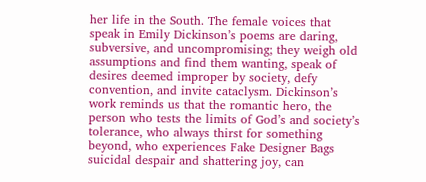her life in the South. The female voices that speak in Emily Dickinson’s poems are daring, subversive, and uncompromising; they weigh old assumptions and find them wanting, speak of desires deemed improper by society, defy convention, and invite cataclysm. Dickinson’s work reminds us that the romantic hero, the person who tests the limits of God’s and society’s tolerance, who always thirst for something beyond, who experiences Fake Designer Bags suicidal despair and shattering joy, can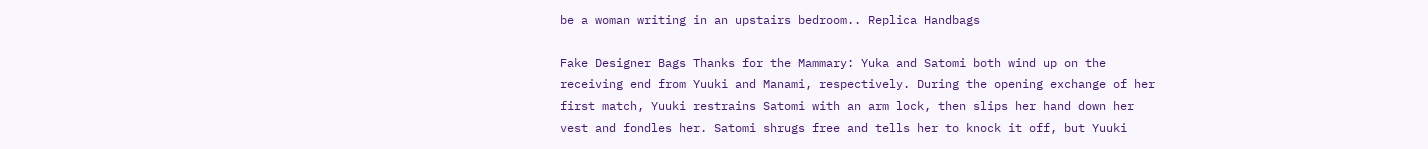be a woman writing in an upstairs bedroom.. Replica Handbags

Fake Designer Bags Thanks for the Mammary: Yuka and Satomi both wind up on the receiving end from Yuuki and Manami, respectively. During the opening exchange of her first match, Yuuki restrains Satomi with an arm lock, then slips her hand down her vest and fondles her. Satomi shrugs free and tells her to knock it off, but Yuuki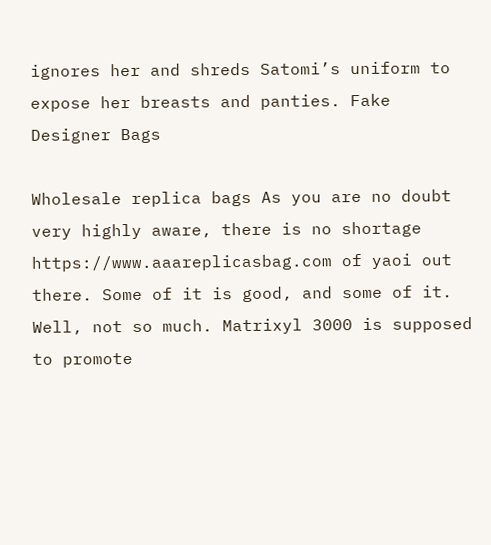ignores her and shreds Satomi’s uniform to expose her breasts and panties. Fake Designer Bags

Wholesale replica bags As you are no doubt very highly aware, there is no shortage https://www.aaareplicasbag.com of yaoi out there. Some of it is good, and some of it. Well, not so much. Matrixyl 3000 is supposed to promote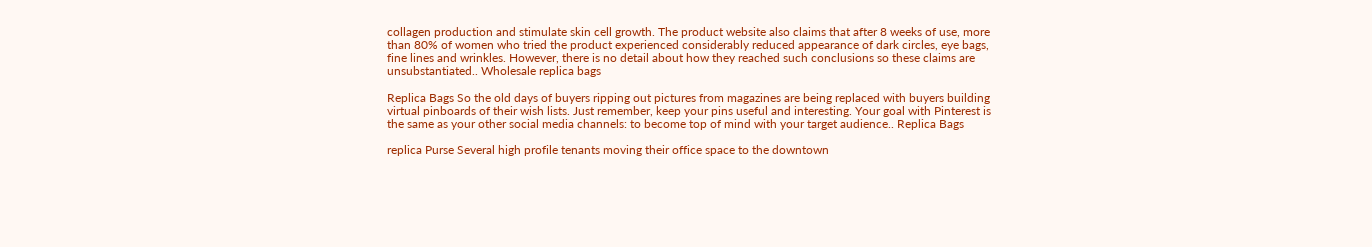collagen production and stimulate skin cell growth. The product website also claims that after 8 weeks of use, more than 80% of women who tried the product experienced considerably reduced appearance of dark circles, eye bags, fine lines and wrinkles. However, there is no detail about how they reached such conclusions so these claims are unsubstantiated.. Wholesale replica bags

Replica Bags So the old days of buyers ripping out pictures from magazines are being replaced with buyers building virtual pinboards of their wish lists. Just remember, keep your pins useful and interesting. Your goal with Pinterest is the same as your other social media channels: to become top of mind with your target audience.. Replica Bags

replica Purse Several high profile tenants moving their office space to the downtown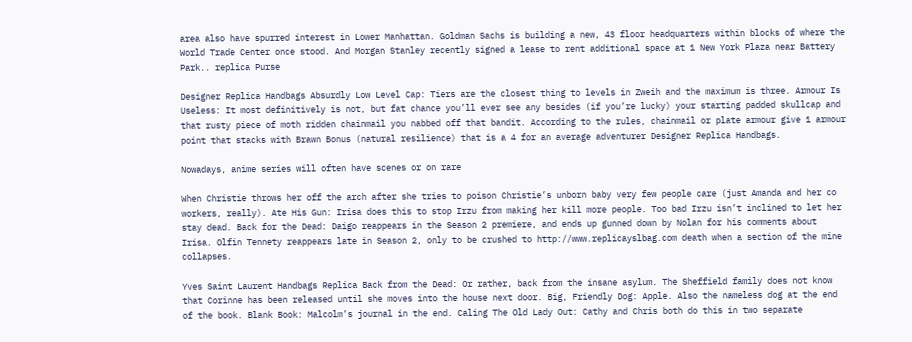area also have spurred interest in Lower Manhattan. Goldman Sachs is building a new, 43 floor headquarters within blocks of where the World Trade Center once stood. And Morgan Stanley recently signed a lease to rent additional space at 1 New York Plaza near Battery Park.. replica Purse

Designer Replica Handbags Absurdly Low Level Cap: Tiers are the closest thing to levels in Zweih and the maximum is three. Armour Is Useless: It most definitively is not, but fat chance you’ll ever see any besides (if you’re lucky) your starting padded skullcap and that rusty piece of moth ridden chainmail you nabbed off that bandit. According to the rules, chainmail or plate armour give 1 armour point that stacks with Brawn Bonus (natural resilience) that is a 4 for an average adventurer Designer Replica Handbags.

Nowadays, anime series will often have scenes or on rare

When Christie throws her off the arch after she tries to poison Christie’s unborn baby very few people care (just Amanda and her co workers, really). Ate His Gun: Irisa does this to stop Irzu from making her kill more people. Too bad Irzu isn’t inclined to let her stay dead. Back for the Dead: Daigo reappears in the Season 2 premiere, and ends up gunned down by Nolan for his comments about Irisa. Olfin Tennety reappears late in Season 2, only to be crushed to http://www.replicayslbag.com death when a section of the mine collapses.

Yves Saint Laurent Handbags Replica Back from the Dead: Or rather, back from the insane asylum. The Sheffield family does not know that Corinne has been released until she moves into the house next door. Big, Friendly Dog: Apple. Also the nameless dog at the end of the book. Blank Book: Malcolm’s journal in the end. Caling The Old Lady Out: Cathy and Chris both do this in two separate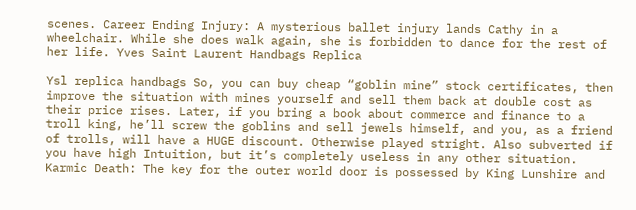scenes. Career Ending Injury: A mysterious ballet injury lands Cathy in a wheelchair. While she does walk again, she is forbidden to dance for the rest of her life. Yves Saint Laurent Handbags Replica

Ysl replica handbags So, you can buy cheap “goblin mine” stock certificates, then improve the situation with mines yourself and sell them back at double cost as their price rises. Later, if you bring a book about commerce and finance to a troll king, he’ll screw the goblins and sell jewels himself, and you, as a friend of trolls, will have a HUGE discount. Otherwise played stright. Also subverted if you have high Intuition, but it’s completely useless in any other situation. Karmic Death: The key for the outer world door is possessed by King Lunshire and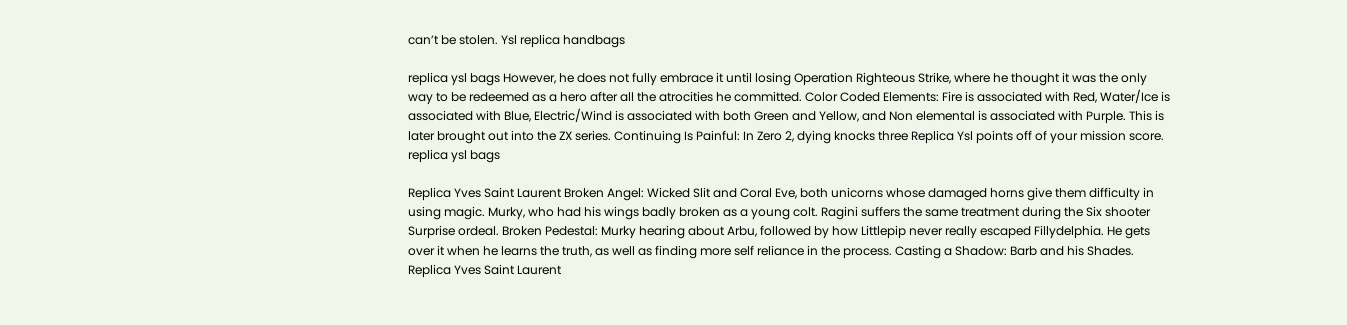can’t be stolen. Ysl replica handbags

replica ysl bags However, he does not fully embrace it until losing Operation Righteous Strike, where he thought it was the only way to be redeemed as a hero after all the atrocities he committed. Color Coded Elements: Fire is associated with Red, Water/Ice is associated with Blue, Electric/Wind is associated with both Green and Yellow, and Non elemental is associated with Purple. This is later brought out into the ZX series. Continuing Is Painful: In Zero 2, dying knocks three Replica Ysl points off of your mission score. replica ysl bags

Replica Yves Saint Laurent Broken Angel: Wicked Slit and Coral Eve, both unicorns whose damaged horns give them difficulty in using magic. Murky, who had his wings badly broken as a young colt. Ragini suffers the same treatment during the Six shooter Surprise ordeal. Broken Pedestal: Murky hearing about Arbu, followed by how Littlepip never really escaped Fillydelphia. He gets over it when he learns the truth, as well as finding more self reliance in the process. Casting a Shadow: Barb and his Shades. Replica Yves Saint Laurent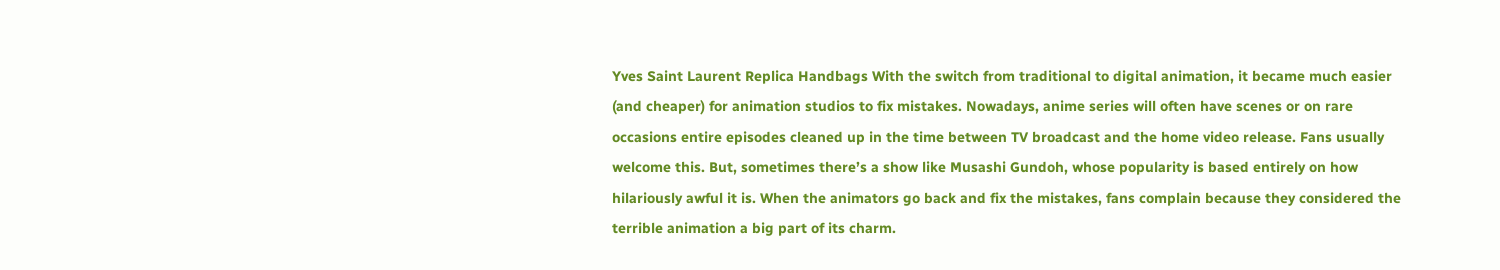Yves Saint Laurent Replica Handbags With the switch from traditional to digital animation, it became much easier (and cheaper) for animation studios to fix mistakes. Nowadays, anime series will often have scenes or on rare occasions entire episodes cleaned up in the time between TV broadcast and the home video release. Fans usually welcome this. But, sometimes there’s a show like Musashi Gundoh, whose popularity is based entirely on how hilariously awful it is. When the animators go back and fix the mistakes, fans complain because they considered the terrible animation a big part of its charm.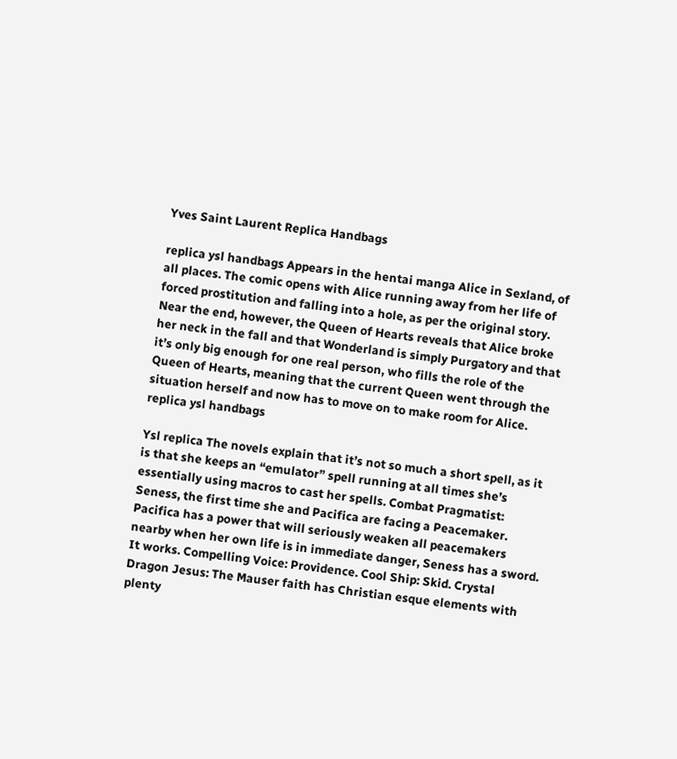Yves Saint Laurent Replica Handbags

replica ysl handbags Appears in the hentai manga Alice in Sexland, of all places. The comic opens with Alice running away from her life of forced prostitution and falling into a hole, as per the original story. Near the end, however, the Queen of Hearts reveals that Alice broke her neck in the fall and that Wonderland is simply Purgatory and that it’s only big enough for one real person, who fills the role of the Queen of Hearts, meaning that the current Queen went through the situation herself and now has to move on to make room for Alice. replica ysl handbags

Ysl replica The novels explain that it’s not so much a short spell, as it is that she keeps an “emulator” spell running at all times she’s essentially using macros to cast her spells. Combat Pragmatist: Seness, the first time she and Pacifica are facing a Peacemaker. Pacifica has a power that will seriously weaken all peacemakers nearby when her own life is in immediate danger, Seness has a sword. It works. Compelling Voice: Providence. Cool Ship: Skid. Crystal Dragon Jesus: The Mauser faith has Christian esque elements with plenty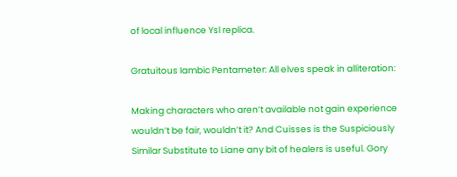of local influence Ysl replica.

Gratuitous Iambic Pentameter: All elves speak in alliteration:

Making characters who aren’t available not gain experience wouldn’t be fair, wouldn’t it? And Cuisses is the Suspiciously Similar Substitute to Liane any bit of healers is useful. Gory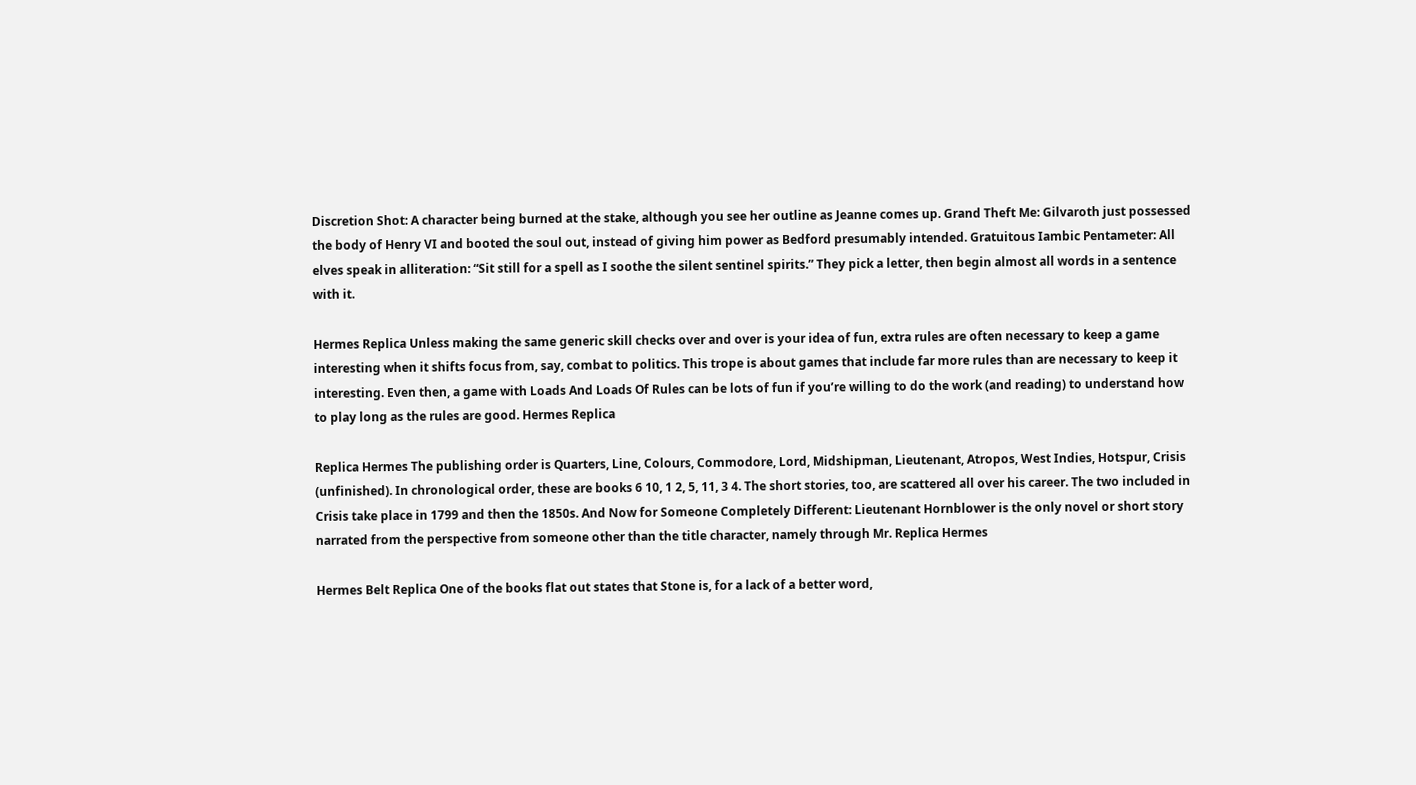Discretion Shot: A character being burned at the stake, although you see her outline as Jeanne comes up. Grand Theft Me: Gilvaroth just possessed the body of Henry VI and booted the soul out, instead of giving him power as Bedford presumably intended. Gratuitous Iambic Pentameter: All elves speak in alliteration: “Sit still for a spell as I soothe the silent sentinel spirits.” They pick a letter, then begin almost all words in a sentence with it.

Hermes Replica Unless making the same generic skill checks over and over is your idea of fun, extra rules are often necessary to keep a game interesting when it shifts focus from, say, combat to politics. This trope is about games that include far more rules than are necessary to keep it interesting. Even then, a game with Loads And Loads Of Rules can be lots of fun if you’re willing to do the work (and reading) to understand how to play long as the rules are good. Hermes Replica

Replica Hermes The publishing order is Quarters, Line, Colours, Commodore, Lord, Midshipman, Lieutenant, Atropos, West Indies, Hotspur, Crisis (unfinished). In chronological order, these are books 6 10, 1 2, 5, 11, 3 4. The short stories, too, are scattered all over his career. The two included in Crisis take place in 1799 and then the 1850s. And Now for Someone Completely Different: Lieutenant Hornblower is the only novel or short story narrated from the perspective from someone other than the title character, namely through Mr. Replica Hermes

Hermes Belt Replica One of the books flat out states that Stone is, for a lack of a better word,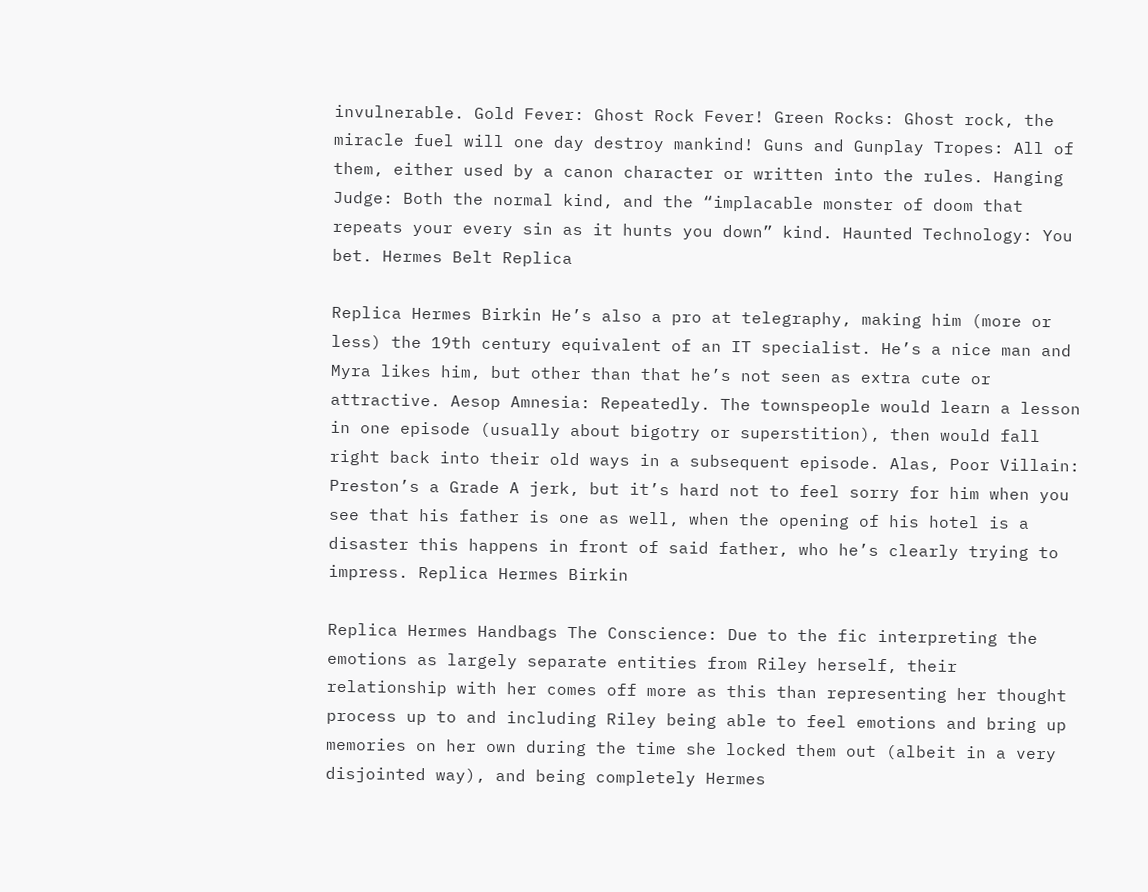invulnerable. Gold Fever: Ghost Rock Fever! Green Rocks: Ghost rock, the miracle fuel will one day destroy mankind! Guns and Gunplay Tropes: All of them, either used by a canon character or written into the rules. Hanging Judge: Both the normal kind, and the “implacable monster of doom that repeats your every sin as it hunts you down” kind. Haunted Technology: You bet. Hermes Belt Replica

Replica Hermes Birkin He’s also a pro at telegraphy, making him (more or less) the 19th century equivalent of an IT specialist. He’s a nice man and Myra likes him, but other than that he’s not seen as extra cute or attractive. Aesop Amnesia: Repeatedly. The townspeople would learn a lesson in one episode (usually about bigotry or superstition), then would fall right back into their old ways in a subsequent episode. Alas, Poor Villain: Preston’s a Grade A jerk, but it’s hard not to feel sorry for him when you see that his father is one as well, when the opening of his hotel is a disaster this happens in front of said father, who he’s clearly trying to impress. Replica Hermes Birkin

Replica Hermes Handbags The Conscience: Due to the fic interpreting the emotions as largely separate entities from Riley herself, their relationship with her comes off more as this than representing her thought process up to and including Riley being able to feel emotions and bring up memories on her own during the time she locked them out (albeit in a very disjointed way), and being completely Hermes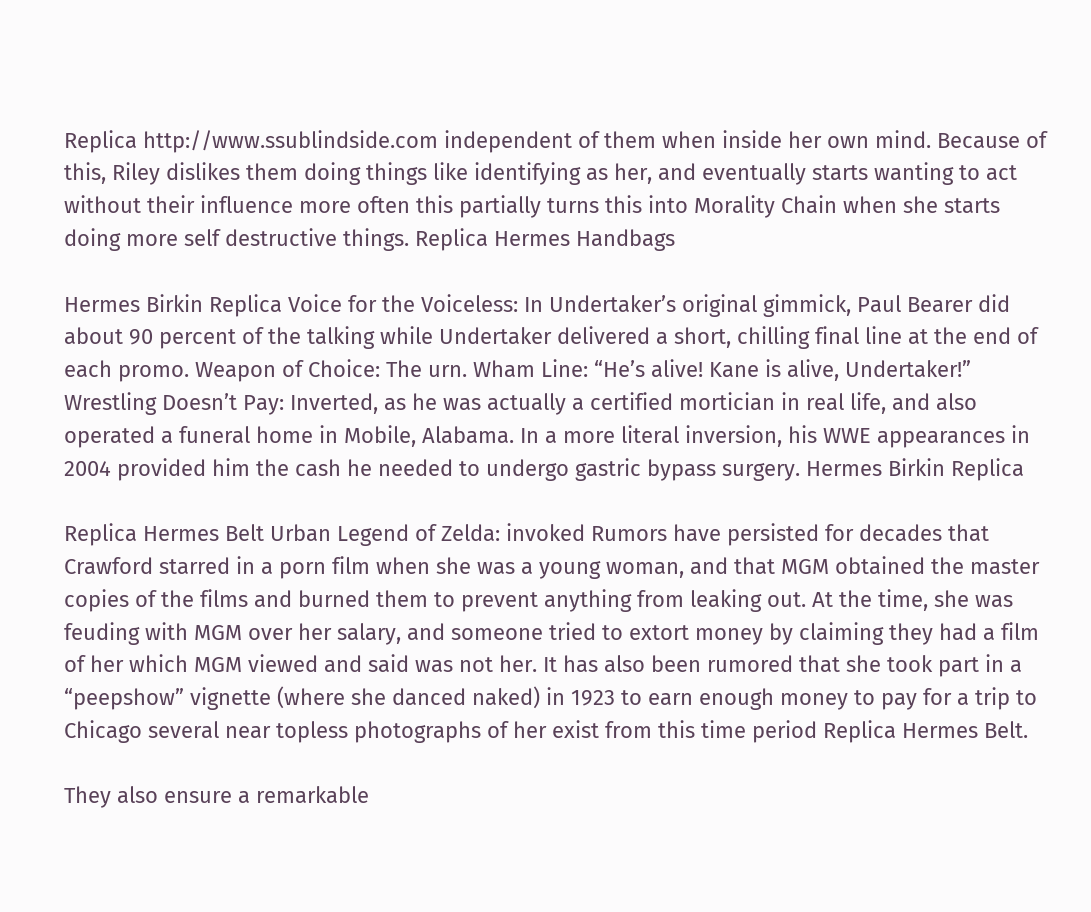Replica http://www.ssublindside.com independent of them when inside her own mind. Because of this, Riley dislikes them doing things like identifying as her, and eventually starts wanting to act without their influence more often this partially turns this into Morality Chain when she starts doing more self destructive things. Replica Hermes Handbags

Hermes Birkin Replica Voice for the Voiceless: In Undertaker’s original gimmick, Paul Bearer did about 90 percent of the talking while Undertaker delivered a short, chilling final line at the end of each promo. Weapon of Choice: The urn. Wham Line: “He’s alive! Kane is alive, Undertaker!” Wrestling Doesn’t Pay: Inverted, as he was actually a certified mortician in real life, and also operated a funeral home in Mobile, Alabama. In a more literal inversion, his WWE appearances in 2004 provided him the cash he needed to undergo gastric bypass surgery. Hermes Birkin Replica

Replica Hermes Belt Urban Legend of Zelda: invoked Rumors have persisted for decades that Crawford starred in a porn film when she was a young woman, and that MGM obtained the master copies of the films and burned them to prevent anything from leaking out. At the time, she was feuding with MGM over her salary, and someone tried to extort money by claiming they had a film of her which MGM viewed and said was not her. It has also been rumored that she took part in a “peepshow” vignette (where she danced naked) in 1923 to earn enough money to pay for a trip to Chicago several near topless photographs of her exist from this time period Replica Hermes Belt.

They also ensure a remarkable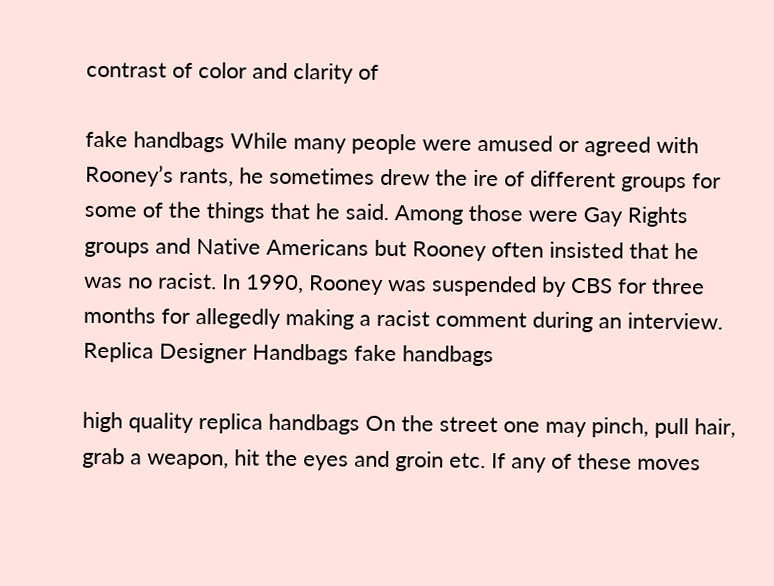contrast of color and clarity of

fake handbags While many people were amused or agreed with Rooney’s rants, he sometimes drew the ire of different groups for some of the things that he said. Among those were Gay Rights groups and Native Americans but Rooney often insisted that he was no racist. In 1990, Rooney was suspended by CBS for three months for allegedly making a racist comment during an interview. Replica Designer Handbags fake handbags

high quality replica handbags On the street one may pinch, pull hair, grab a weapon, hit the eyes and groin etc. If any of these moves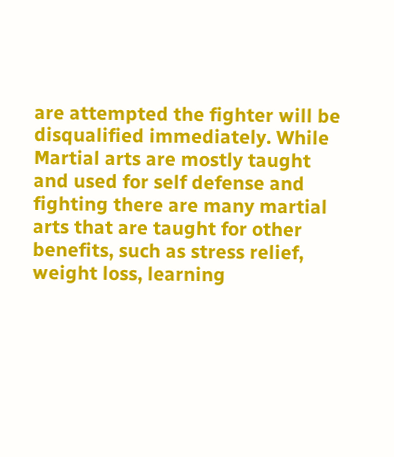are attempted the fighter will be disqualified immediately. While Martial arts are mostly taught and used for self defense and fighting there are many martial arts that are taught for other benefits, such as stress relief, weight loss, learning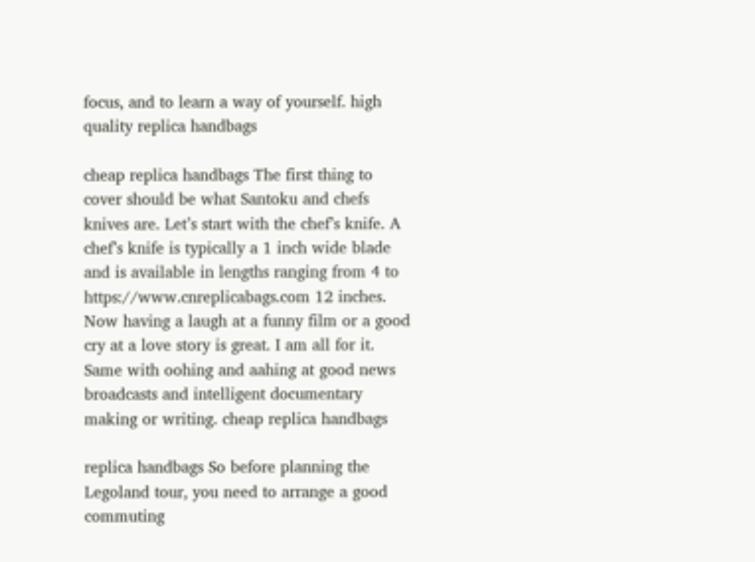focus, and to learn a way of yourself. high quality replica handbags

cheap replica handbags The first thing to cover should be what Santoku and chefs knives are. Let’s start with the chef’s knife. A chef’s knife is typically a 1 inch wide blade and is available in lengths ranging from 4 to https://www.cnreplicabags.com 12 inches. Now having a laugh at a funny film or a good cry at a love story is great. I am all for it. Same with oohing and aahing at good news broadcasts and intelligent documentary making or writing. cheap replica handbags

replica handbags So before planning the Legoland tour, you need to arrange a good commuting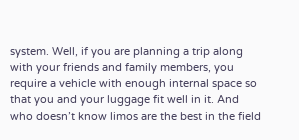system. Well, if you are planning a trip along with your friends and family members, you require a vehicle with enough internal space so that you and your luggage fit well in it. And who doesn’t know limos are the best in the field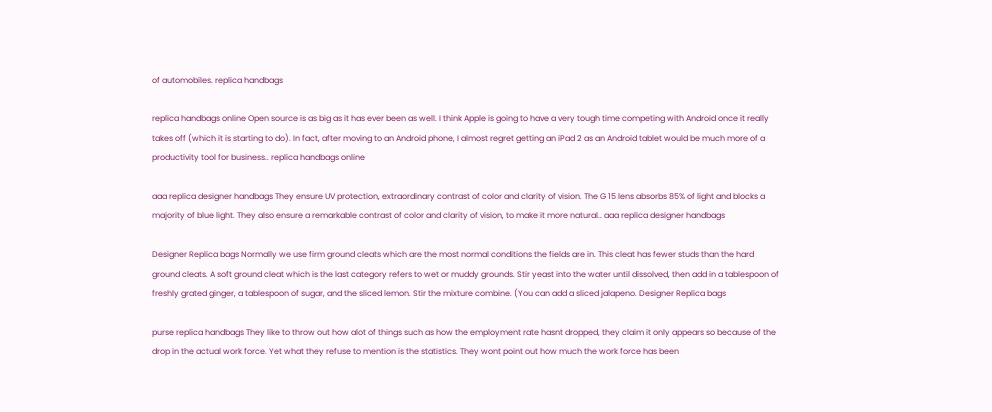of automobiles. replica handbags

replica handbags online Open source is as big as it has ever been as well. I think Apple is going to have a very tough time competing with Android once it really takes off (which it is starting to do). In fact, after moving to an Android phone, I almost regret getting an iPad 2 as an Android tablet would be much more of a productivity tool for business.. replica handbags online

aaa replica designer handbags They ensure UV protection, extraordinary contrast of color and clarity of vision. The G 15 lens absorbs 85% of light and blocks a majority of blue light. They also ensure a remarkable contrast of color and clarity of vision, to make it more natural.. aaa replica designer handbags

Designer Replica bags Normally we use firm ground cleats which are the most normal conditions the fields are in. This cleat has fewer studs than the hard ground cleats. A soft ground cleat which is the last category refers to wet or muddy grounds. Stir yeast into the water until dissolved, then add in a tablespoon of freshly grated ginger, a tablespoon of sugar, and the sliced lemon. Stir the mixture combine. (You can add a sliced jalapeno. Designer Replica bags

purse replica handbags They like to throw out how alot of things such as how the employment rate hasnt dropped, they claim it only appears so because of the drop in the actual work force. Yet what they refuse to mention is the statistics. They wont point out how much the work force has been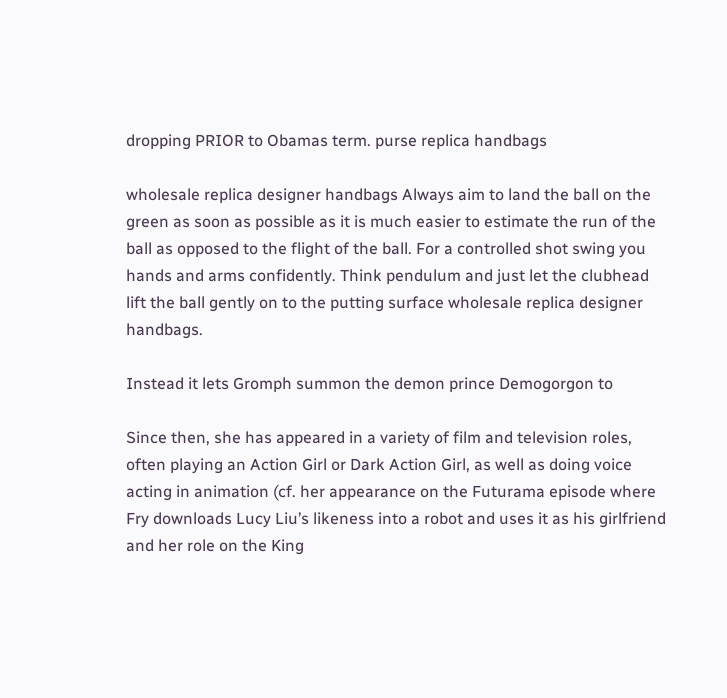dropping PRIOR to Obamas term. purse replica handbags

wholesale replica designer handbags Always aim to land the ball on the green as soon as possible as it is much easier to estimate the run of the ball as opposed to the flight of the ball. For a controlled shot swing you hands and arms confidently. Think pendulum and just let the clubhead lift the ball gently on to the putting surface wholesale replica designer handbags.

Instead it lets Gromph summon the demon prince Demogorgon to

Since then, she has appeared in a variety of film and television roles, often playing an Action Girl or Dark Action Girl, as well as doing voice acting in animation (cf. her appearance on the Futurama episode where Fry downloads Lucy Liu’s likeness into a robot and uses it as his girlfriend and her role on the King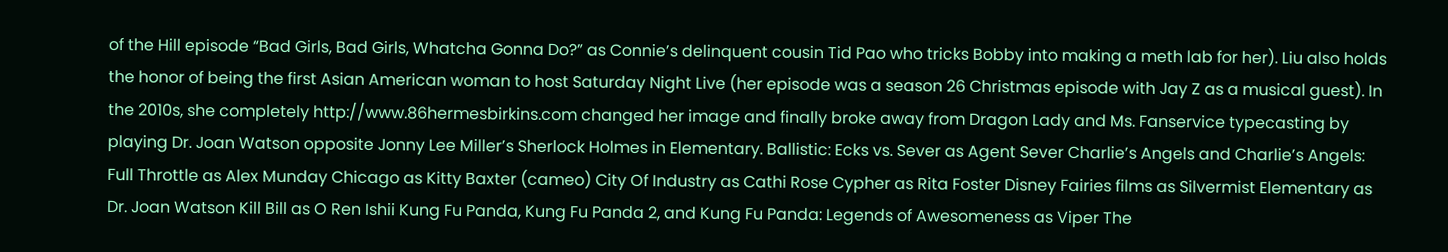of the Hill episode “Bad Girls, Bad Girls, Whatcha Gonna Do?” as Connie’s delinquent cousin Tid Pao who tricks Bobby into making a meth lab for her). Liu also holds the honor of being the first Asian American woman to host Saturday Night Live (her episode was a season 26 Christmas episode with Jay Z as a musical guest). In the 2010s, she completely http://www.86hermesbirkins.com changed her image and finally broke away from Dragon Lady and Ms. Fanservice typecasting by playing Dr. Joan Watson opposite Jonny Lee Miller’s Sherlock Holmes in Elementary. Ballistic: Ecks vs. Sever as Agent Sever Charlie’s Angels and Charlie’s Angels: Full Throttle as Alex Munday Chicago as Kitty Baxter (cameo) City Of Industry as Cathi Rose Cypher as Rita Foster Disney Fairies films as Silvermist Elementary as Dr. Joan Watson Kill Bill as O Ren Ishii Kung Fu Panda, Kung Fu Panda 2, and Kung Fu Panda: Legends of Awesomeness as Viper The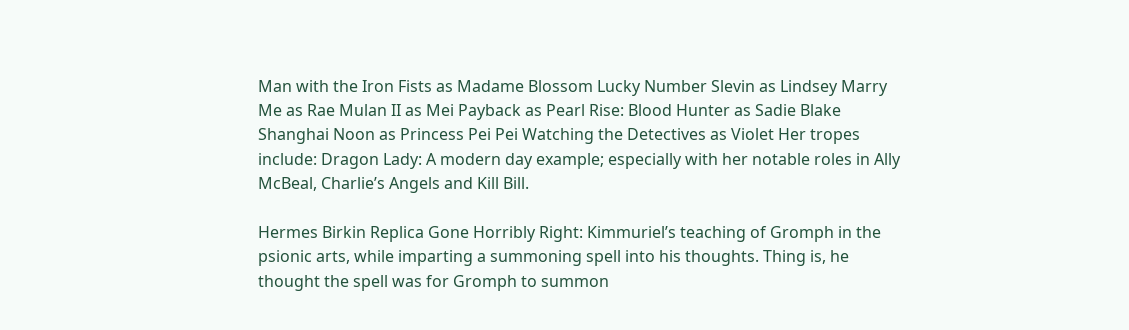Man with the Iron Fists as Madame Blossom Lucky Number Slevin as Lindsey Marry Me as Rae Mulan II as Mei Payback as Pearl Rise: Blood Hunter as Sadie Blake Shanghai Noon as Princess Pei Pei Watching the Detectives as Violet Her tropes include: Dragon Lady: A modern day example; especially with her notable roles in Ally McBeal, Charlie’s Angels and Kill Bill.

Hermes Birkin Replica Gone Horribly Right: Kimmuriel’s teaching of Gromph in the psionic arts, while imparting a summoning spell into his thoughts. Thing is, he thought the spell was for Gromph to summon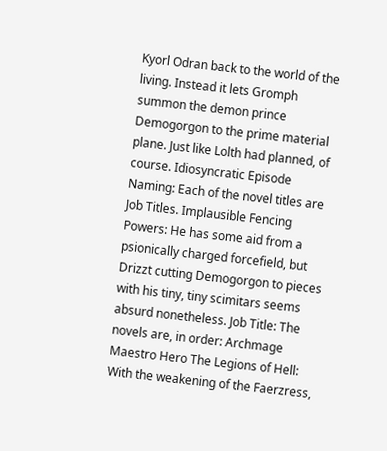Kyorl Odran back to the world of the living. Instead it lets Gromph summon the demon prince Demogorgon to the prime material plane. Just like Lolth had planned, of course. Idiosyncratic Episode Naming: Each of the novel titles are Job Titles. Implausible Fencing Powers: He has some aid from a psionically charged forcefield, but Drizzt cutting Demogorgon to pieces with his tiny, tiny scimitars seems absurd nonetheless. Job Title: The novels are, in order: Archmage Maestro Hero The Legions of Hell: With the weakening of the Faerzress,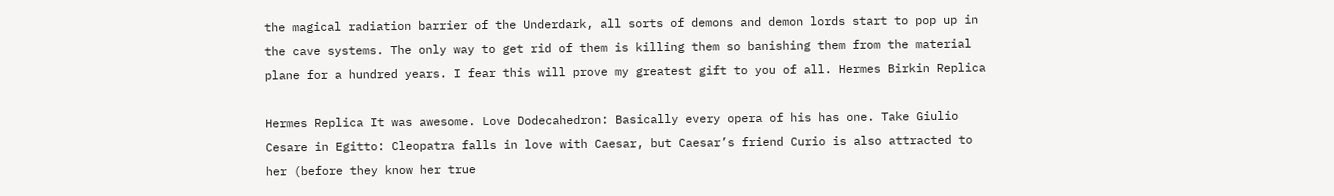the magical radiation barrier of the Underdark, all sorts of demons and demon lords start to pop up in the cave systems. The only way to get rid of them is killing them so banishing them from the material plane for a hundred years. I fear this will prove my greatest gift to you of all. Hermes Birkin Replica

Hermes Replica It was awesome. Love Dodecahedron: Basically every opera of his has one. Take Giulio Cesare in Egitto: Cleopatra falls in love with Caesar, but Caesar’s friend Curio is also attracted to her (before they know her true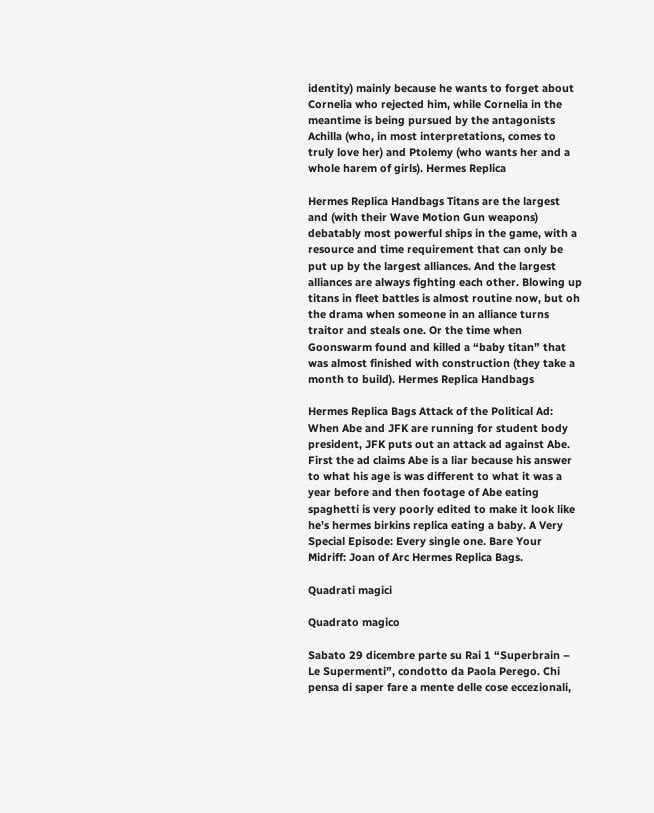identity) mainly because he wants to forget about Cornelia who rejected him, while Cornelia in the meantime is being pursued by the antagonists Achilla (who, in most interpretations, comes to truly love her) and Ptolemy (who wants her and a whole harem of girls). Hermes Replica

Hermes Replica Handbags Titans are the largest and (with their Wave Motion Gun weapons) debatably most powerful ships in the game, with a resource and time requirement that can only be put up by the largest alliances. And the largest alliances are always fighting each other. Blowing up titans in fleet battles is almost routine now, but oh the drama when someone in an alliance turns traitor and steals one. Or the time when Goonswarm found and killed a “baby titan” that was almost finished with construction (they take a month to build). Hermes Replica Handbags

Hermes Replica Bags Attack of the Political Ad: When Abe and JFK are running for student body president, JFK puts out an attack ad against Abe. First the ad claims Abe is a liar because his answer to what his age is was different to what it was a year before and then footage of Abe eating spaghetti is very poorly edited to make it look like he’s hermes birkins replica eating a baby. A Very Special Episode: Every single one. Bare Your Midriff: Joan of Arc Hermes Replica Bags.

Quadrati magici

Quadrato magico

Sabato 29 dicembre parte su Rai 1 “Superbrain – Le Supermenti”, condotto da Paola Perego. Chi pensa di saper fare a mente delle cose eccezionali,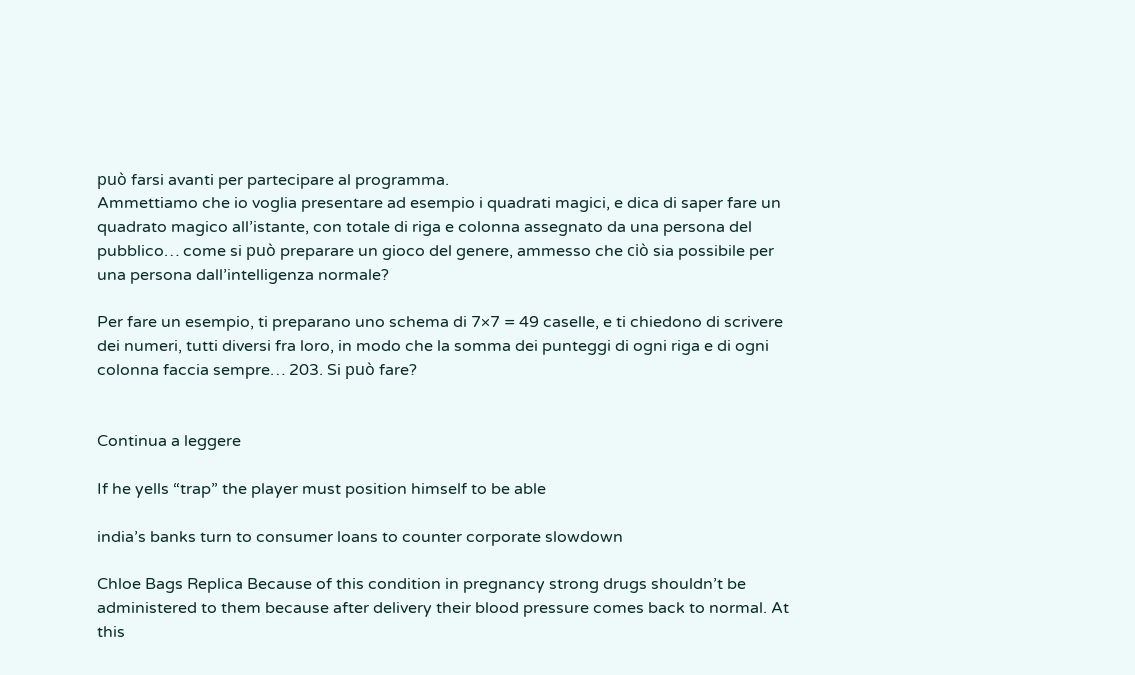può farsi avanti per partecipare al programma.
Ammettiamo che io voglia presentare ad esempio i quadrati magici, e dica di saper fare un quadrato magico all’istante, con totale di riga e colonna assegnato da una persona del pubblico… come si può preparare un gioco del genere, ammesso che ciò sia possibile per una persona dall’intelligenza normale?

Per fare un esempio, ti preparano uno schema di 7×7 = 49 caselle, e ti chiedono di scrivere dei numeri, tutti diversi fra loro, in modo che la somma dei punteggi di ogni riga e di ogni colonna faccia sempre… 203. Si può fare?


Continua a leggere

If he yells “trap” the player must position himself to be able

india’s banks turn to consumer loans to counter corporate slowdown

Chloe Bags Replica Because of this condition in pregnancy strong drugs shouldn’t be administered to them because after delivery their blood pressure comes back to normal. At this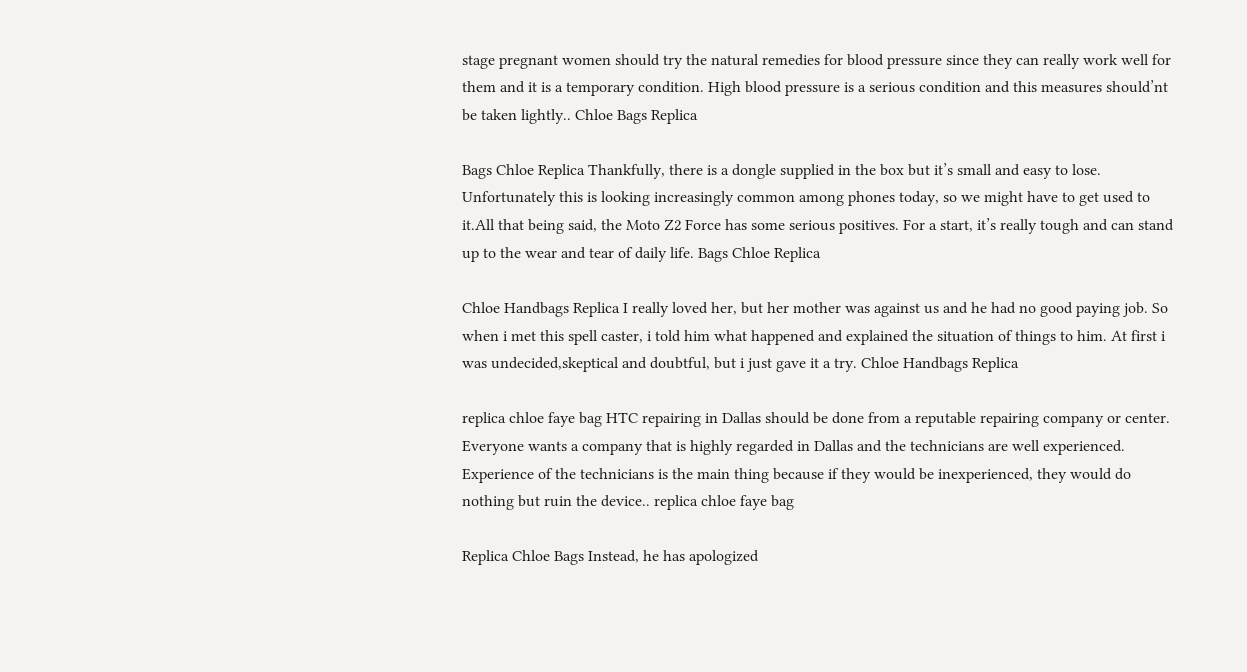stage pregnant women should try the natural remedies for blood pressure since they can really work well for them and it is a temporary condition. High blood pressure is a serious condition and this measures should’nt be taken lightly.. Chloe Bags Replica

Bags Chloe Replica Thankfully, there is a dongle supplied in the box but it’s small and easy to lose. Unfortunately this is looking increasingly common among phones today, so we might have to get used to it.All that being said, the Moto Z2 Force has some serious positives. For a start, it’s really tough and can stand up to the wear and tear of daily life. Bags Chloe Replica

Chloe Handbags Replica I really loved her, but her mother was against us and he had no good paying job. So when i met this spell caster, i told him what happened and explained the situation of things to him. At first i was undecided,skeptical and doubtful, but i just gave it a try. Chloe Handbags Replica

replica chloe faye bag HTC repairing in Dallas should be done from a reputable repairing company or center. Everyone wants a company that is highly regarded in Dallas and the technicians are well experienced. Experience of the technicians is the main thing because if they would be inexperienced, they would do nothing but ruin the device.. replica chloe faye bag

Replica Chloe Bags Instead, he has apologized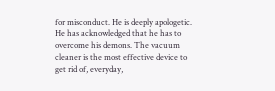for misconduct. He is deeply apologetic. He has acknowledged that he has to overcome his demons. The vacuum cleaner is the most effective device to get rid of, everyday,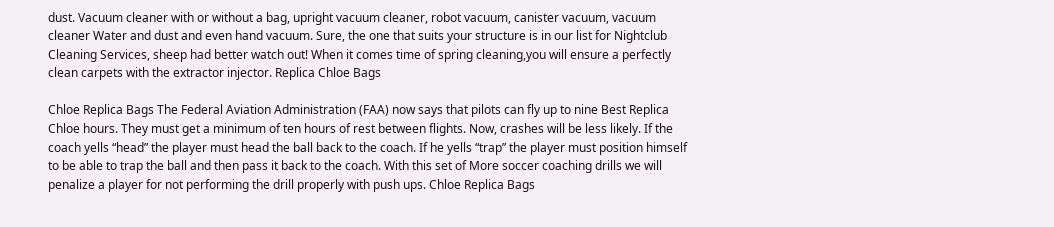dust. Vacuum cleaner with or without a bag, upright vacuum cleaner, robot vacuum, canister vacuum, vacuum cleaner Water and dust and even hand vacuum. Sure, the one that suits your structure is in our list for Nightclub Cleaning Services, sheep had better watch out! When it comes time of spring cleaning,you will ensure a perfectly clean carpets with the extractor injector. Replica Chloe Bags

Chloe Replica Bags The Federal Aviation Administration (FAA) now says that pilots can fly up to nine Best Replica Chloe hours. They must get a minimum of ten hours of rest between flights. Now, crashes will be less likely. If the coach yells “head” the player must head the ball back to the coach. If he yells “trap” the player must position himself to be able to trap the ball and then pass it back to the coach. With this set of More soccer coaching drills we will penalize a player for not performing the drill properly with push ups. Chloe Replica Bags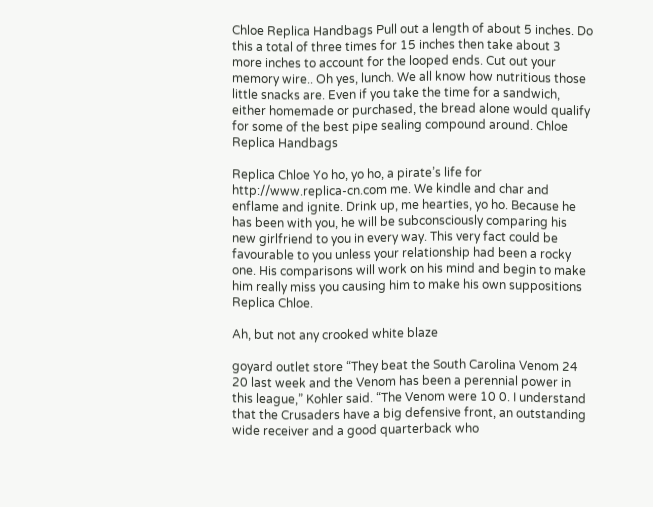Chloe Replica Handbags Pull out a length of about 5 inches. Do this a total of three times for 15 inches then take about 3 more inches to account for the looped ends. Cut out your memory wire.. Oh yes, lunch. We all know how nutritious those little snacks are. Even if you take the time for a sandwich, either homemade or purchased, the bread alone would qualify for some of the best pipe sealing compound around. Chloe Replica Handbags

Replica Chloe Yo ho, yo ho, a pirate’s life for http://www.replica-cn.com me. We kindle and char and enflame and ignite. Drink up, me hearties, yo ho. Because he has been with you, he will be subconsciously comparing his new girlfriend to you in every way. This very fact could be favourable to you unless your relationship had been a rocky one. His comparisons will work on his mind and begin to make him really miss you causing him to make his own suppositions Replica Chloe.

Ah, but not any crooked white blaze

goyard outlet store “They beat the South Carolina Venom 24 20 last week and the Venom has been a perennial power in this league,” Kohler said. “The Venom were 10 0. I understand that the Crusaders have a big defensive front, an outstanding wide receiver and a good quarterback who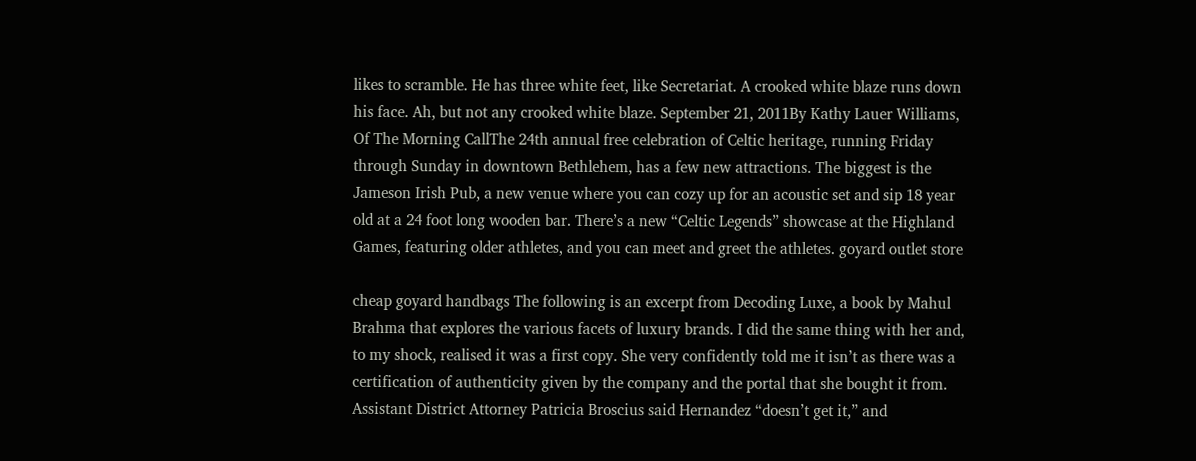likes to scramble. He has three white feet, like Secretariat. A crooked white blaze runs down his face. Ah, but not any crooked white blaze. September 21, 2011By Kathy Lauer Williams, Of The Morning CallThe 24th annual free celebration of Celtic heritage, running Friday through Sunday in downtown Bethlehem, has a few new attractions. The biggest is the Jameson Irish Pub, a new venue where you can cozy up for an acoustic set and sip 18 year old at a 24 foot long wooden bar. There’s a new “Celtic Legends” showcase at the Highland Games, featuring older athletes, and you can meet and greet the athletes. goyard outlet store

cheap goyard handbags The following is an excerpt from Decoding Luxe, a book by Mahul Brahma that explores the various facets of luxury brands. I did the same thing with her and, to my shock, realised it was a first copy. She very confidently told me it isn’t as there was a certification of authenticity given by the company and the portal that she bought it from. Assistant District Attorney Patricia Broscius said Hernandez “doesn’t get it,” and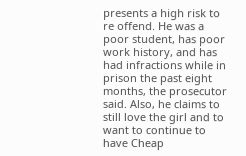presents a high risk to re offend. He was a poor student, has poor work history, and has had infractions while in prison the past eight months, the prosecutor said. Also, he claims to still love the girl and to want to continue to have Cheap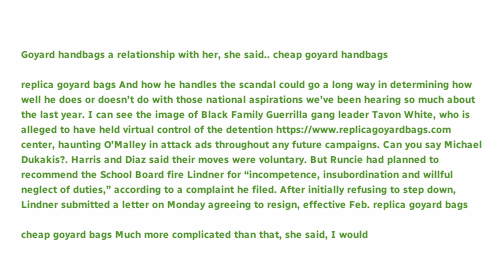Goyard handbags a relationship with her, she said.. cheap goyard handbags

replica goyard bags And how he handles the scandal could go a long way in determining how well he does or doesn’t do with those national aspirations we’ve been hearing so much about the last year. I can see the image of Black Family Guerrilla gang leader Tavon White, who is alleged to have held virtual control of the detention https://www.replicagoyardbags.com center, haunting O’Malley in attack ads throughout any future campaigns. Can you say Michael Dukakis?. Harris and Diaz said their moves were voluntary. But Runcie had planned to recommend the School Board fire Lindner for “incompetence, insubordination and willful neglect of duties,” according to a complaint he filed. After initially refusing to step down, Lindner submitted a letter on Monday agreeing to resign, effective Feb. replica goyard bags

cheap goyard bags Much more complicated than that, she said, I would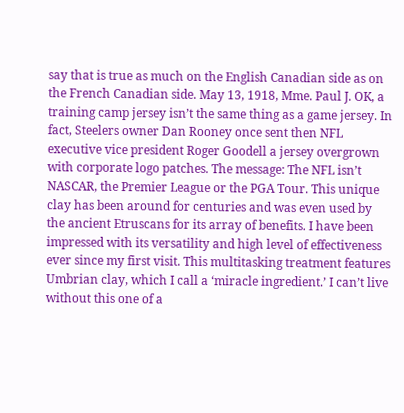say that is true as much on the English Canadian side as on the French Canadian side. May 13, 1918, Mme. Paul J. OK, a training camp jersey isn’t the same thing as a game jersey. In fact, Steelers owner Dan Rooney once sent then NFL executive vice president Roger Goodell a jersey overgrown with corporate logo patches. The message: The NFL isn’t NASCAR, the Premier League or the PGA Tour. This unique clay has been around for centuries and was even used by the ancient Etruscans for its array of benefits. I have been impressed with its versatility and high level of effectiveness ever since my first visit. This multitasking treatment features Umbrian clay, which I call a ‘miracle ingredient.’ I can’t live without this one of a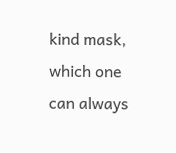kind mask, which one can always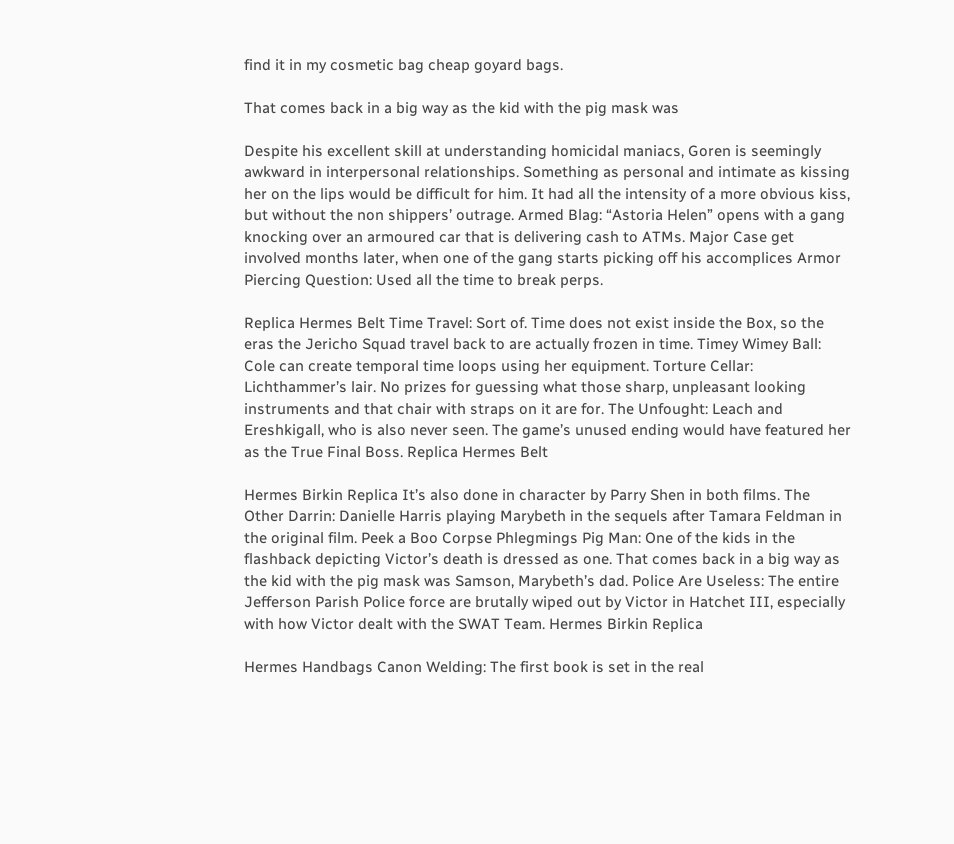find it in my cosmetic bag cheap goyard bags.

That comes back in a big way as the kid with the pig mask was

Despite his excellent skill at understanding homicidal maniacs, Goren is seemingly awkward in interpersonal relationships. Something as personal and intimate as kissing her on the lips would be difficult for him. It had all the intensity of a more obvious kiss, but without the non shippers’ outrage. Armed Blag: “Astoria Helen” opens with a gang knocking over an armoured car that is delivering cash to ATMs. Major Case get involved months later, when one of the gang starts picking off his accomplices Armor Piercing Question: Used all the time to break perps.

Replica Hermes Belt Time Travel: Sort of. Time does not exist inside the Box, so the eras the Jericho Squad travel back to are actually frozen in time. Timey Wimey Ball: Cole can create temporal time loops using her equipment. Torture Cellar: Lichthammer’s lair. No prizes for guessing what those sharp, unpleasant looking instruments and that chair with straps on it are for. The Unfought: Leach and Ereshkigall, who is also never seen. The game’s unused ending would have featured her as the True Final Boss. Replica Hermes Belt

Hermes Birkin Replica It’s also done in character by Parry Shen in both films. The Other Darrin: Danielle Harris playing Marybeth in the sequels after Tamara Feldman in the original film. Peek a Boo Corpse Phlegmings Pig Man: One of the kids in the flashback depicting Victor’s death is dressed as one. That comes back in a big way as the kid with the pig mask was Samson, Marybeth’s dad. Police Are Useless: The entire Jefferson Parish Police force are brutally wiped out by Victor in Hatchet III, especially with how Victor dealt with the SWAT Team. Hermes Birkin Replica

Hermes Handbags Canon Welding: The first book is set in the real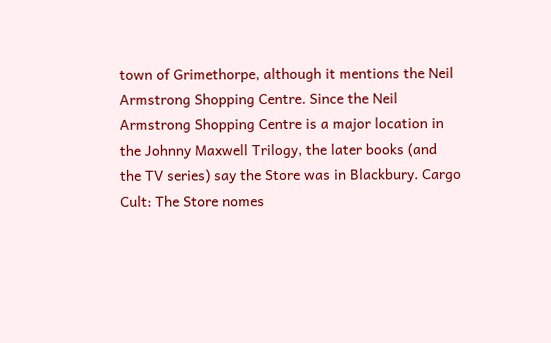town of Grimethorpe, although it mentions the Neil Armstrong Shopping Centre. Since the Neil Armstrong Shopping Centre is a major location in the Johnny Maxwell Trilogy, the later books (and the TV series) say the Store was in Blackbury. Cargo Cult: The Store nomes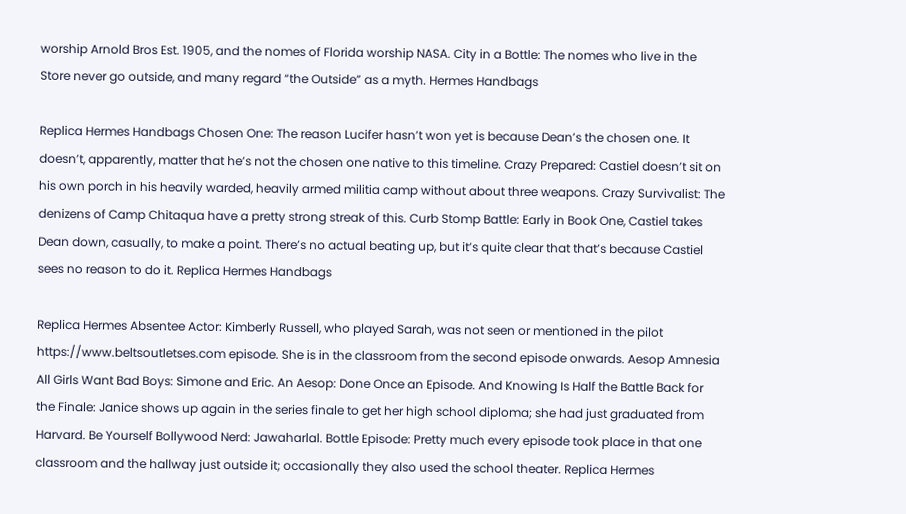worship Arnold Bros Est. 1905, and the nomes of Florida worship NASA. City in a Bottle: The nomes who live in the Store never go outside, and many regard “the Outside” as a myth. Hermes Handbags

Replica Hermes Handbags Chosen One: The reason Lucifer hasn’t won yet is because Dean’s the chosen one. It doesn’t, apparently, matter that he’s not the chosen one native to this timeline. Crazy Prepared: Castiel doesn’t sit on his own porch in his heavily warded, heavily armed militia camp without about three weapons. Crazy Survivalist: The denizens of Camp Chitaqua have a pretty strong streak of this. Curb Stomp Battle: Early in Book One, Castiel takes Dean down, casually, to make a point. There’s no actual beating up, but it’s quite clear that that’s because Castiel sees no reason to do it. Replica Hermes Handbags

Replica Hermes Absentee Actor: Kimberly Russell, who played Sarah, was not seen or mentioned in the pilot https://www.beltsoutletses.com episode. She is in the classroom from the second episode onwards. Aesop Amnesia All Girls Want Bad Boys: Simone and Eric. An Aesop: Done Once an Episode. And Knowing Is Half the Battle Back for the Finale: Janice shows up again in the series finale to get her high school diploma; she had just graduated from Harvard. Be Yourself Bollywood Nerd: Jawaharlal. Bottle Episode: Pretty much every episode took place in that one classroom and the hallway just outside it; occasionally they also used the school theater. Replica Hermes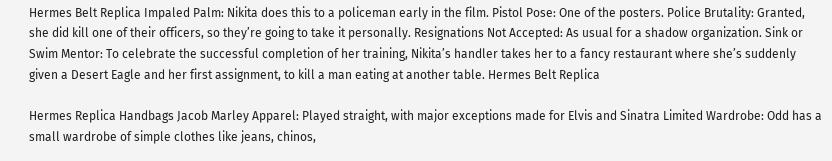Hermes Belt Replica Impaled Palm: Nikita does this to a policeman early in the film. Pistol Pose: One of the posters. Police Brutality: Granted, she did kill one of their officers, so they’re going to take it personally. Resignations Not Accepted: As usual for a shadow organization. Sink or Swim Mentor: To celebrate the successful completion of her training, Nikita’s handler takes her to a fancy restaurant where she’s suddenly given a Desert Eagle and her first assignment, to kill a man eating at another table. Hermes Belt Replica

Hermes Replica Handbags Jacob Marley Apparel: Played straight, with major exceptions made for Elvis and Sinatra Limited Wardrobe: Odd has a small wardrobe of simple clothes like jeans, chinos,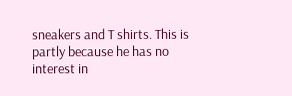sneakers and T shirts. This is partly because he has no interest in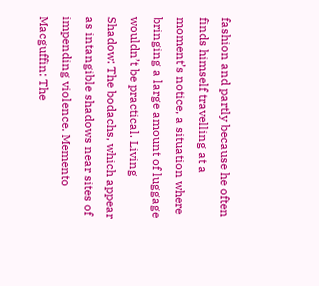fashion and partly because he often finds himself travelling at a moment’s notice, a situation where bringing a large amount of luggage wouldn’t be practical. Living Shadow: The bodachs, which appear as intangible shadows near sites of impending violence. Memento Macguffin: The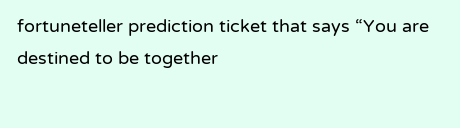fortuneteller prediction ticket that says “You are destined to be together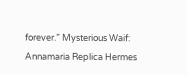forever.” Mysterious Waif: Annamaria Replica Hermes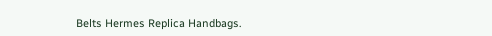Belts Hermes Replica Handbags.